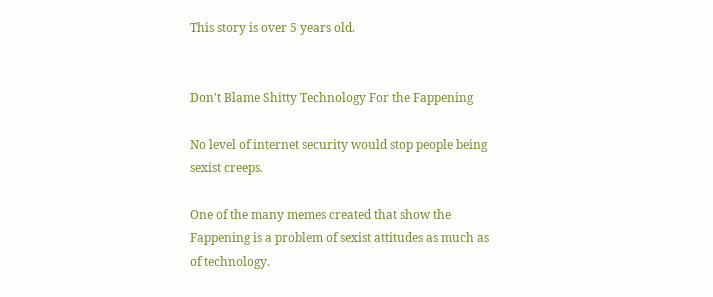This story is over 5 years old.


Don't Blame Shitty Technology For the Fappening

No level of internet security would stop people being sexist creeps.

One of the many memes created that show the Fappening is a problem of sexist attitudes as much as of technology.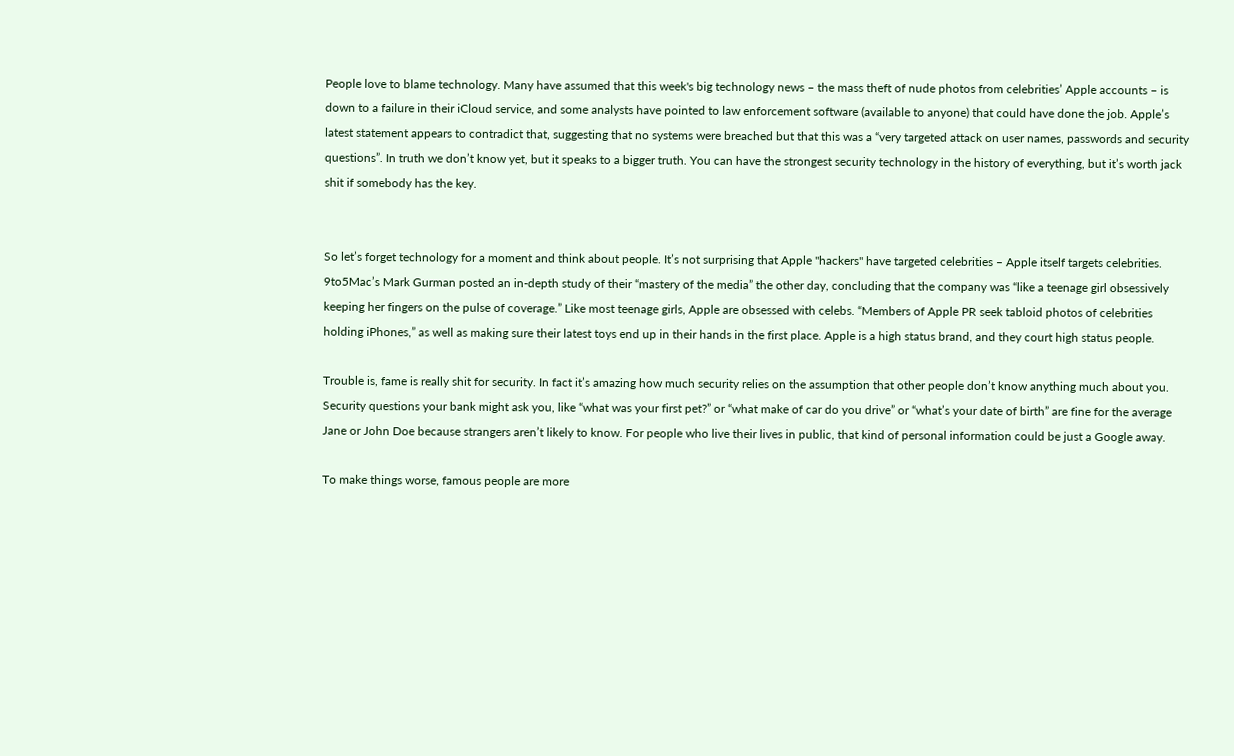People love to blame technology. Many have assumed that this week's big technology news – the mass theft of nude photos from celebrities’ Apple accounts – is down to a failure in their iCloud service, and some analysts have pointed to law enforcement software (available to anyone) that could have done the job. Apple’s latest statement appears to contradict that, suggesting that no systems were breached but that this was a “very targeted attack on user names, passwords and security questions”. In truth we don’t know yet, but it speaks to a bigger truth. You can have the strongest security technology in the history of everything, but it’s worth jack shit if somebody has the key.


So let’s forget technology for a moment and think about people. It’s not surprising that Apple "hackers" have targeted celebrities – Apple itself targets celebrities. 9to5Mac’s Mark Gurman posted an in-depth study of their “mastery of the media” the other day, concluding that the company was “like a teenage girl obsessively keeping her fingers on the pulse of coverage.” Like most teenage girls, Apple are obsessed with celebs. “Members of Apple PR seek tabloid photos of celebrities holding iPhones,” as well as making sure their latest toys end up in their hands in the first place. Apple is a high status brand, and they court high status people.

Trouble is, fame is really shit for security. In fact it’s amazing how much security relies on the assumption that other people don’t know anything much about you. Security questions your bank might ask you, like “what was your first pet?” or “what make of car do you drive” or “what’s your date of birth” are fine for the average Jane or John Doe because strangers aren’t likely to know. For people who live their lives in public, that kind of personal information could be just a Google away.

To make things worse, famous people are more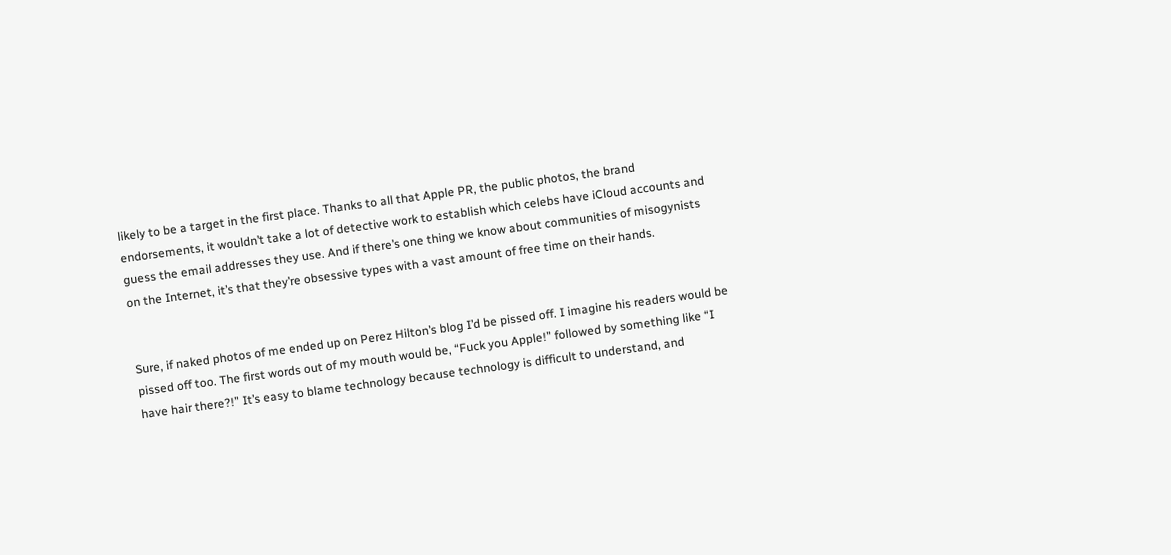likely to be a target in the first place. Thanks to all that Apple PR, the public photos, the brand endorsements, it wouldn’t take a lot of detective work to establish which celebs have iCloud accounts and guess the email addresses they use. And if there’s one thing we know about communities of misogynists on the Internet, it’s that they’re obsessive types with a vast amount of free time on their hands.


Sure, if naked photos of me ended up on Perez Hilton’s blog I’d be pissed off. I imagine his readers would be pissed off too. The first words out of my mouth would be, “Fuck you Apple!” followed by something like “I have hair there?!” It’s easy to blame technology because technology is difficult to understand, and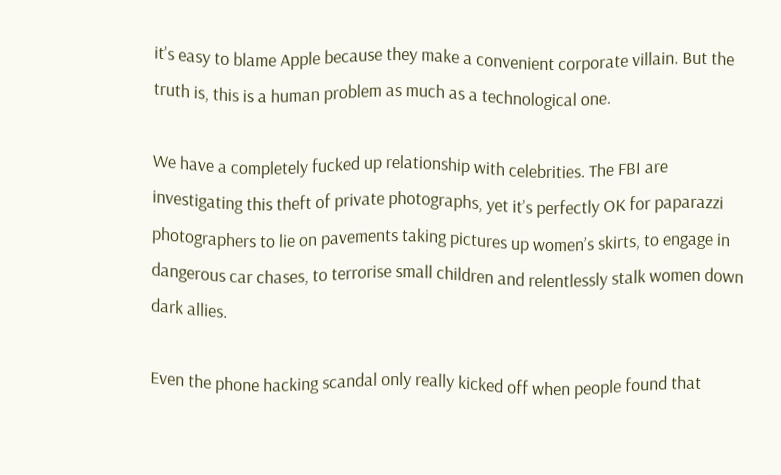it’s easy to blame Apple because they make a convenient corporate villain. But the truth is, this is a human problem as much as a technological one.

We have a completely fucked up relationship with celebrities. The FBI are investigating this theft of private photographs, yet it’s perfectly OK for paparazzi photographers to lie on pavements taking pictures up women’s skirts, to engage in dangerous car chases, to terrorise small children and relentlessly stalk women down dark allies.

Even the phone hacking scandal only really kicked off when people found that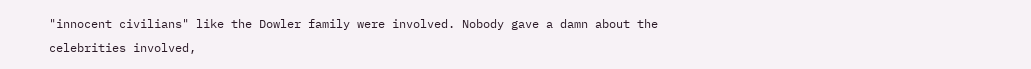"innocent civilians" like the Dowler family were involved. Nobody gave a damn about the celebrities involved,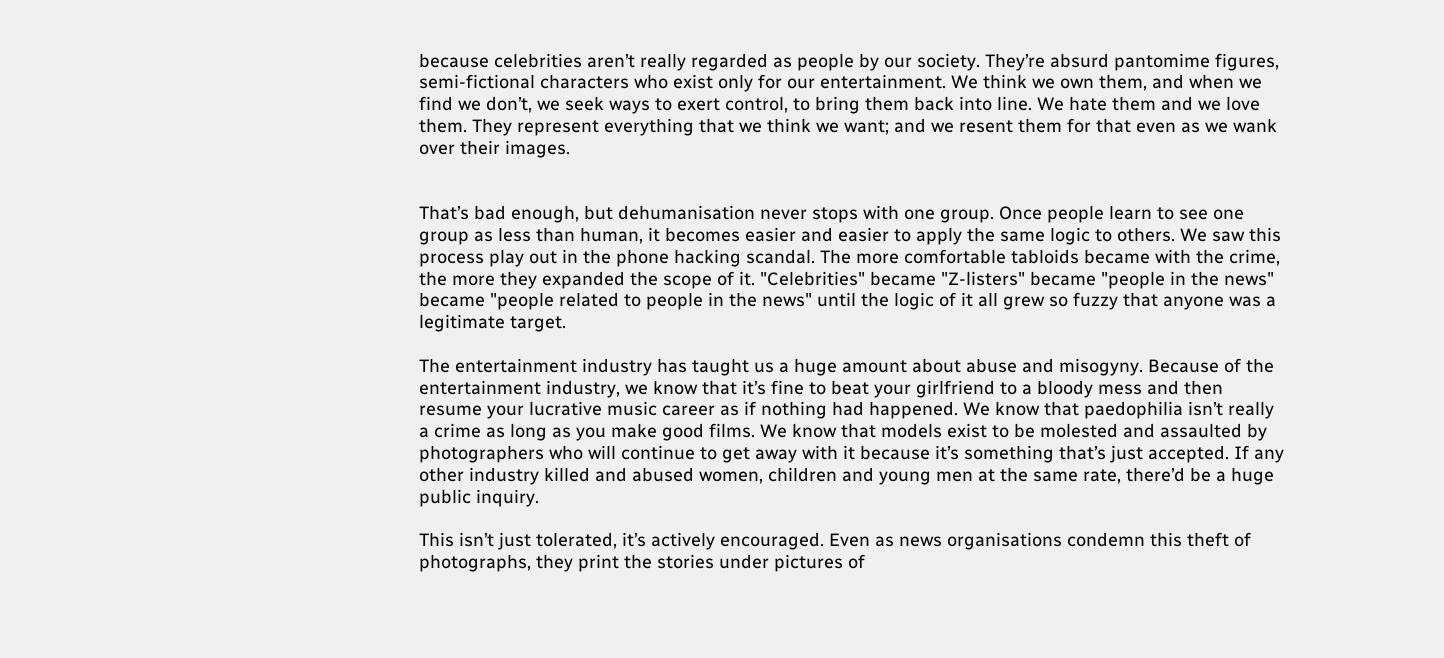because celebrities aren’t really regarded as people by our society. They’re absurd pantomime figures, semi-fictional characters who exist only for our entertainment. We think we own them, and when we find we don’t, we seek ways to exert control, to bring them back into line. We hate them and we love them. They represent everything that we think we want; and we resent them for that even as we wank over their images.


That’s bad enough, but dehumanisation never stops with one group. Once people learn to see one group as less than human, it becomes easier and easier to apply the same logic to others. We saw this process play out in the phone hacking scandal. The more comfortable tabloids became with the crime, the more they expanded the scope of it. "Celebrities" became "Z-listers" became "people in the news" became "people related to people in the news" until the logic of it all grew so fuzzy that anyone was a legitimate target.

The entertainment industry has taught us a huge amount about abuse and misogyny. Because of the entertainment industry, we know that it’s fine to beat your girlfriend to a bloody mess and then resume your lucrative music career as if nothing had happened. We know that paedophilia isn’t really a crime as long as you make good films. We know that models exist to be molested and assaulted by photographers who will continue to get away with it because it’s something that’s just accepted. If any other industry killed and abused women, children and young men at the same rate, there’d be a huge public inquiry.

This isn’t just tolerated, it’s actively encouraged. Even as news organisations condemn this theft of photographs, they print the stories under pictures of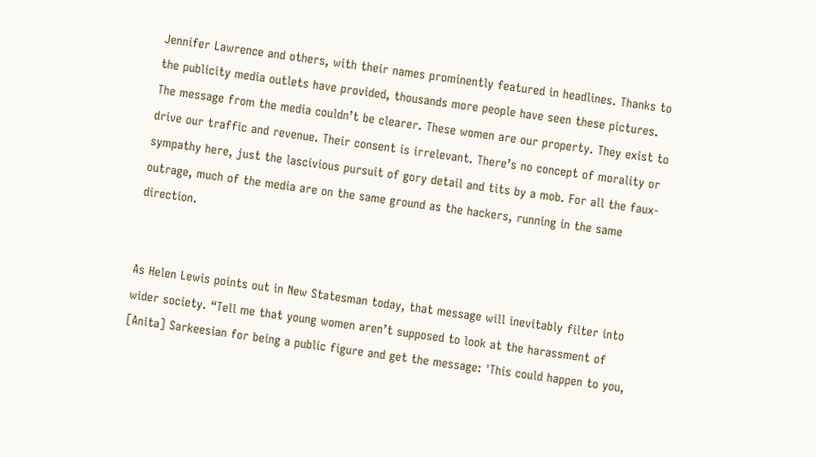Jennifer Lawrence and others, with their names prominently featured in headlines. Thanks to the publicity media outlets have provided, thousands more people have seen these pictures. The message from the media couldn’t be clearer. These women are our property. They exist to drive our traffic and revenue. Their consent is irrelevant. There’s no concept of morality or sympathy here, just the lascivious pursuit of gory detail and tits by a mob. For all the faux-outrage, much of the media are on the same ground as the hackers, running in the same direction.


As Helen Lewis points out in New Statesman today, that message will inevitably filter into wider society. “Tell me that young women aren’t supposed to look at the harassment of [Anita] Sarkeesian for being a public figure and get the message: 'This could happen to you,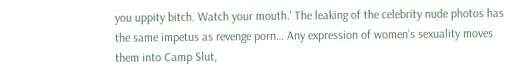you uppity bitch. Watch your mouth.' The leaking of the celebrity nude photos has the same impetus as revenge porn… Any expression of women’s sexuality moves them into Camp Slut,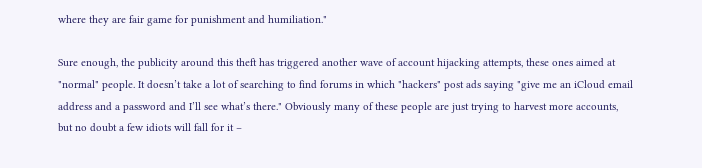where they are fair game for punishment and humiliation."

Sure enough, the publicity around this theft has triggered another wave of account hijacking attempts, these ones aimed at "normal" people. It doesn’t take a lot of searching to find forums in which "hackers" post ads saying "give me an iCloud email address and a password and I’ll see what’s there." Obviously many of these people are just trying to harvest more accounts, but no doubt a few idiots will fall for it –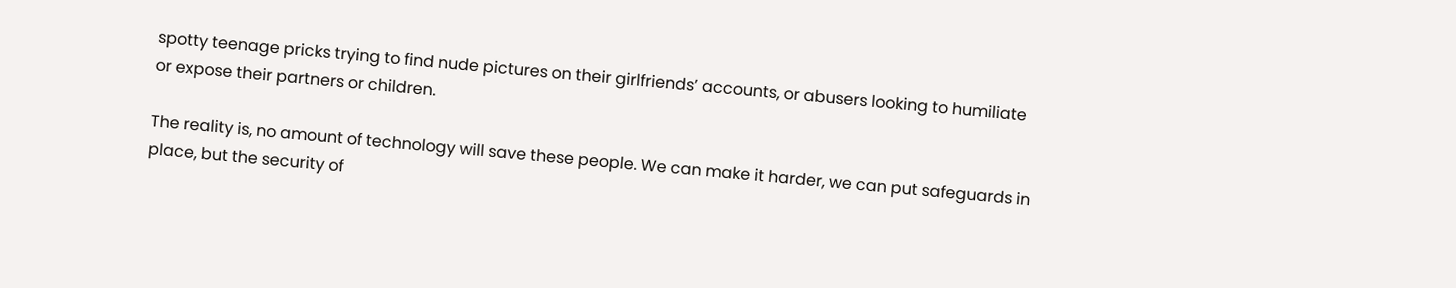spotty teenage pricks trying to find nude pictures on their girlfriends’ accounts, or abusers looking to humiliate or expose their partners or children.

The reality is, no amount of technology will save these people. We can make it harder, we can put safeguards in place, but the security of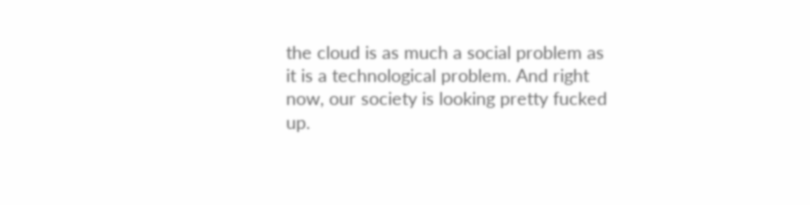the cloud is as much a social problem as it is a technological problem. And right now, our society is looking pretty fucked up.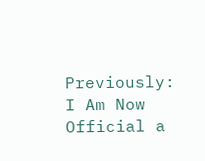Previously: I Am Now Official a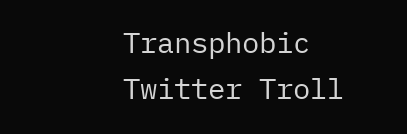Transphobic Twitter Troll